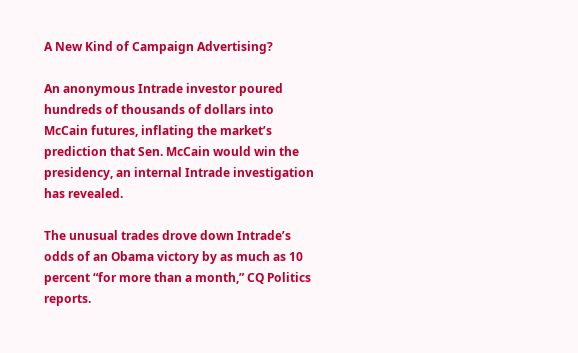A New Kind of Campaign Advertising?

An anonymous Intrade investor poured hundreds of thousands of dollars into McCain futures, inflating the market’s prediction that Sen. McCain would win the presidency, an internal Intrade investigation has revealed.

The unusual trades drove down Intrade’s odds of an Obama victory by as much as 10 percent “for more than a month,” CQ Politics reports.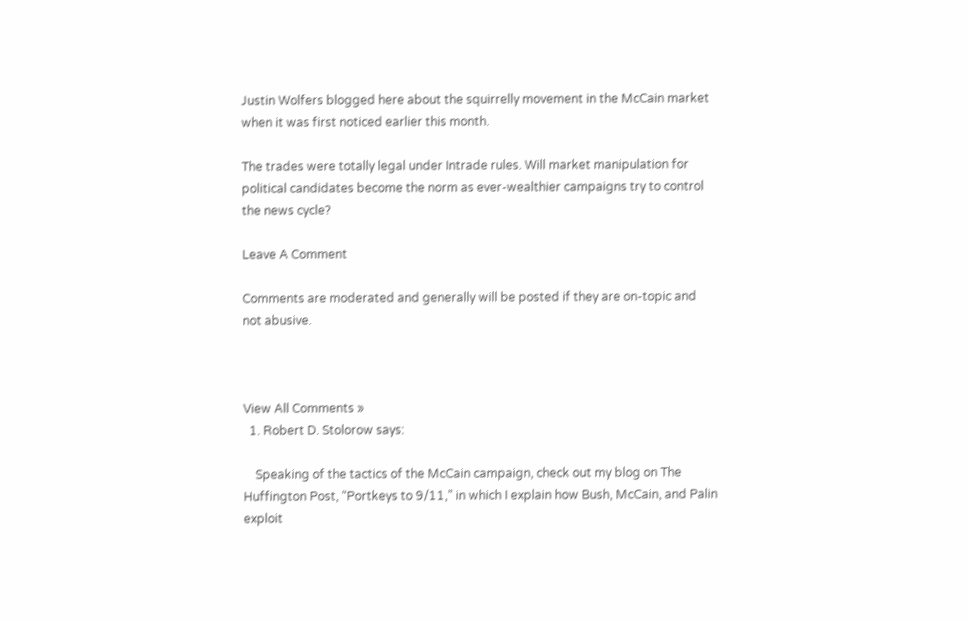Justin Wolfers blogged here about the squirrelly movement in the McCain market when it was first noticed earlier this month.

The trades were totally legal under Intrade rules. Will market manipulation for political candidates become the norm as ever-wealthier campaigns try to control the news cycle?

Leave A Comment

Comments are moderated and generally will be posted if they are on-topic and not abusive.



View All Comments »
  1. Robert D. Stolorow says:

    Speaking of the tactics of the McCain campaign, check out my blog on The Huffington Post, “Portkeys to 9/11,” in which I explain how Bush, McCain, and Palin exploit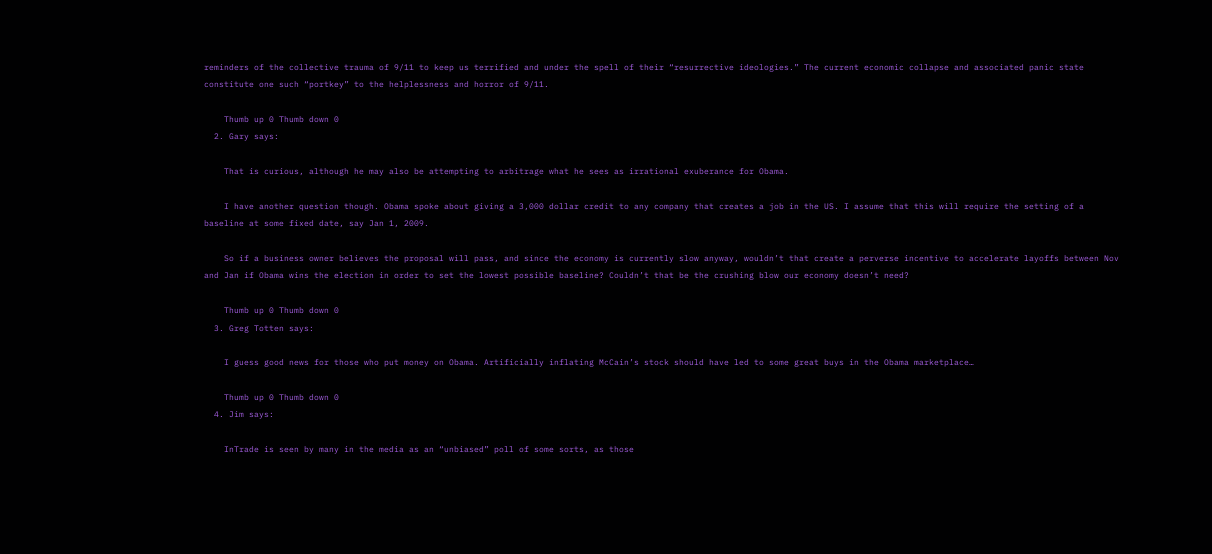reminders of the collective trauma of 9/11 to keep us terrified and under the spell of their “resurrective ideologies.” The current economic collapse and associated panic state constitute one such “portkey” to the helplessness and horror of 9/11.

    Thumb up 0 Thumb down 0
  2. Gary says:

    That is curious, although he may also be attempting to arbitrage what he sees as irrational exuberance for Obama.

    I have another question though. Obama spoke about giving a 3,000 dollar credit to any company that creates a job in the US. I assume that this will require the setting of a baseline at some fixed date, say Jan 1, 2009.

    So if a business owner believes the proposal will pass, and since the economy is currently slow anyway, wouldn’t that create a perverse incentive to accelerate layoffs between Nov and Jan if Obama wins the election in order to set the lowest possible baseline? Couldn’t that be the crushing blow our economy doesn’t need?

    Thumb up 0 Thumb down 0
  3. Greg Totten says:

    I guess good news for those who put money on Obama. Artificially inflating McCain’s stock should have led to some great buys in the Obama marketplace…

    Thumb up 0 Thumb down 0
  4. Jim says:

    InTrade is seen by many in the media as an “unbiased” poll of some sorts, as those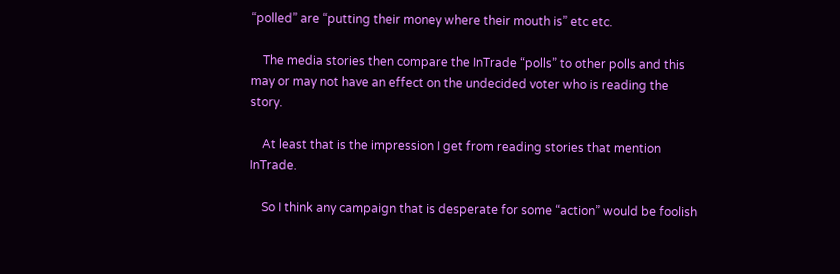“polled” are “putting their money where their mouth is” etc etc.

    The media stories then compare the InTrade “polls” to other polls and this may or may not have an effect on the undecided voter who is reading the story.

    At least that is the impression I get from reading stories that mention InTrade.

    So I think any campaign that is desperate for some “action” would be foolish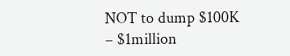NOT to dump $100K – $1million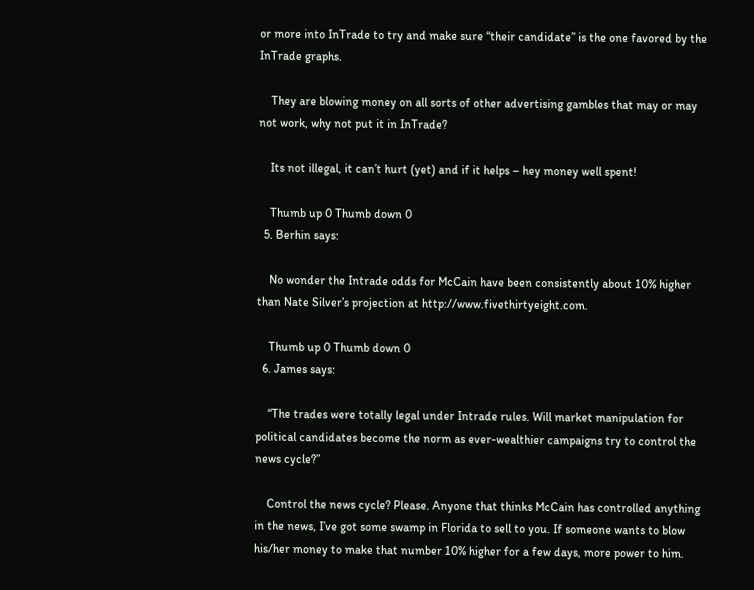or more into InTrade to try and make sure “their candidate” is the one favored by the InTrade graphs.

    They are blowing money on all sorts of other advertising gambles that may or may not work, why not put it in InTrade?

    Its not illegal, it can’t hurt (yet) and if it helps – hey money well spent!

    Thumb up 0 Thumb down 0
  5. Berhin says:

    No wonder the Intrade odds for McCain have been consistently about 10% higher than Nate Silver’s projection at http://www.fivethirtyeight.com.

    Thumb up 0 Thumb down 0
  6. James says:

    “The trades were totally legal under Intrade rules. Will market manipulation for political candidates become the norm as ever-wealthier campaigns try to control the news cycle?”

    Control the news cycle? Please. Anyone that thinks McCain has controlled anything in the news, I’ve got some swamp in Florida to sell to you. If someone wants to blow his/her money to make that number 10% higher for a few days, more power to him.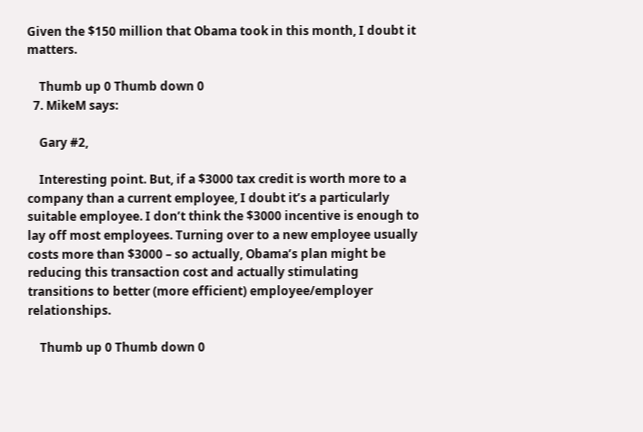Given the $150 million that Obama took in this month, I doubt it matters.

    Thumb up 0 Thumb down 0
  7. MikeM says:

    Gary #2,

    Interesting point. But, if a $3000 tax credit is worth more to a company than a current employee, I doubt it’s a particularly suitable employee. I don’t think the $3000 incentive is enough to lay off most employees. Turning over to a new employee usually costs more than $3000 – so actually, Obama’s plan might be reducing this transaction cost and actually stimulating transitions to better (more efficient) employee/employer relationships.

    Thumb up 0 Thumb down 0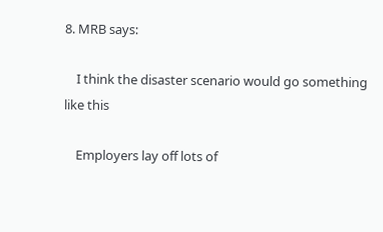8. MRB says:

    I think the disaster scenario would go something like this

    Employers lay off lots of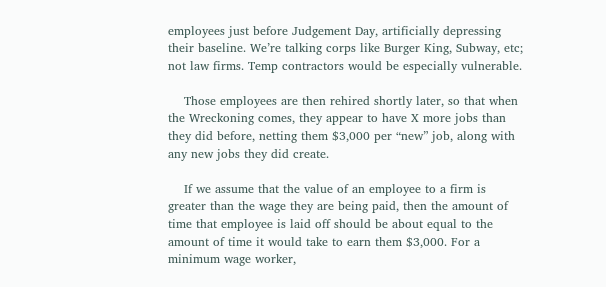employees just before Judgement Day, artificially depressing their baseline. We’re talking corps like Burger King, Subway, etc; not law firms. Temp contractors would be especially vulnerable.

    Those employees are then rehired shortly later, so that when the Wreckoning comes, they appear to have X more jobs than they did before, netting them $3,000 per “new” job, along with any new jobs they did create.

    If we assume that the value of an employee to a firm is greater than the wage they are being paid, then the amount of time that employee is laid off should be about equal to the amount of time it would take to earn them $3,000. For a minimum wage worker,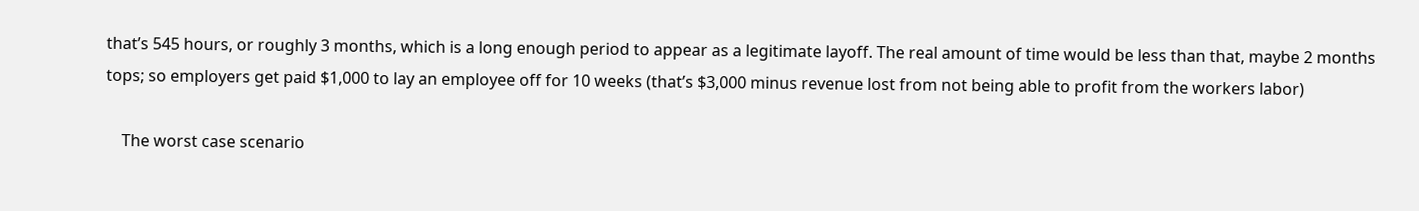that’s 545 hours, or roughly 3 months, which is a long enough period to appear as a legitimate layoff. The real amount of time would be less than that, maybe 2 months tops; so employers get paid $1,000 to lay an employee off for 10 weeks (that’s $3,000 minus revenue lost from not being able to profit from the workers labor)

    The worst case scenario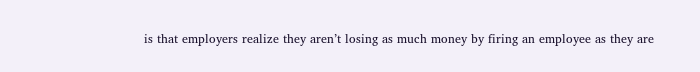is that employers realize they aren’t losing as much money by firing an employee as they are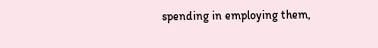spending in employing them,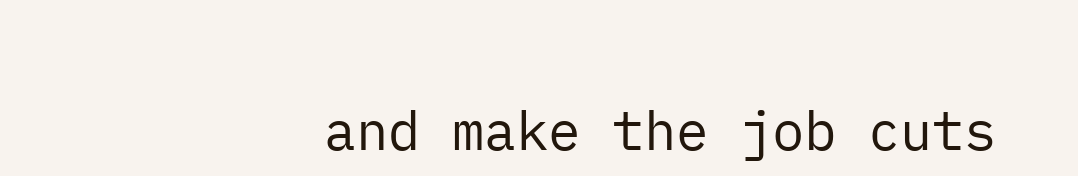and make the job cuts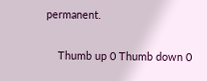permanent.

    Thumb up 0 Thumb down 0